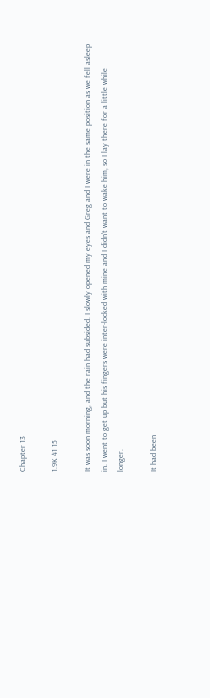Chapter 13

1.9K 41 15

It was soon morning, and the rain had subsided. I slowly opened my eyes and Greg and I were in the same position as we fell asleep in. I went to get up but his fingers were inter-locked with mine and I didn't want to wake him, so I lay there for a little while longer.

It had been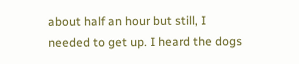about half an hour but still, I needed to get up. I heard the dogs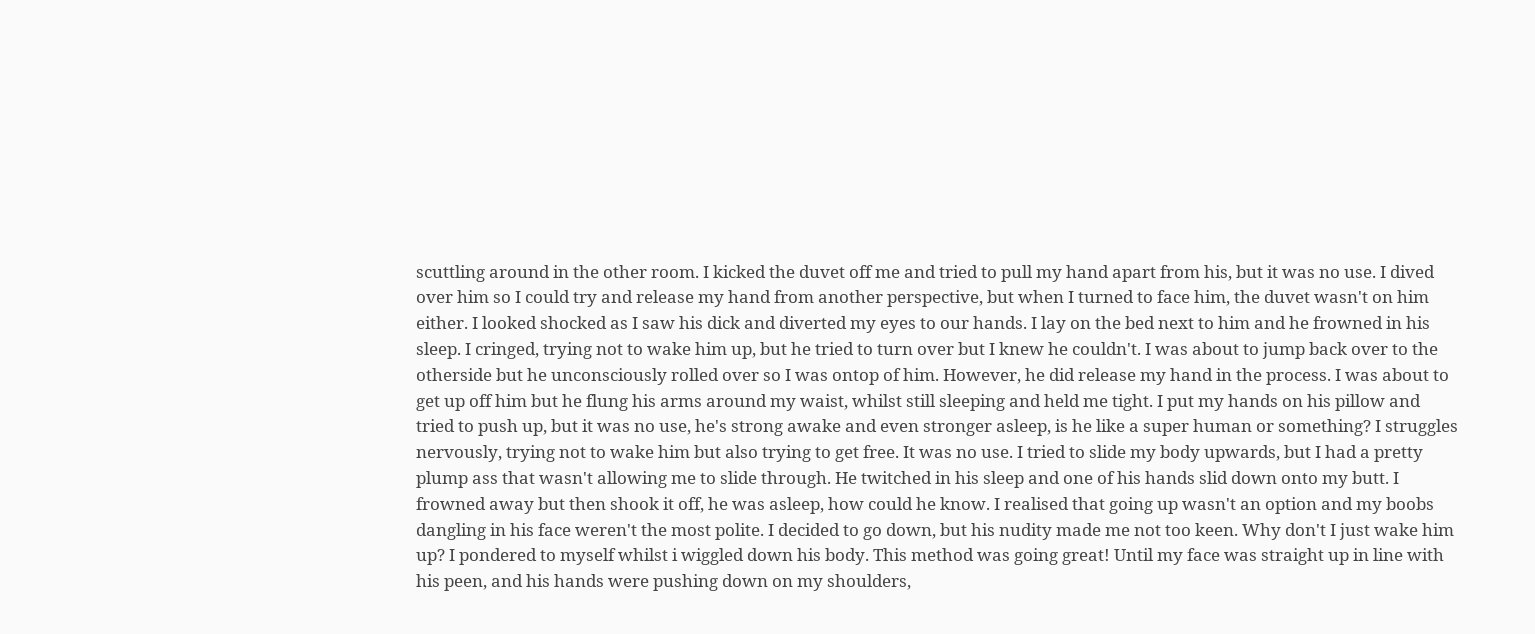scuttling around in the other room. I kicked the duvet off me and tried to pull my hand apart from his, but it was no use. I dived over him so I could try and release my hand from another perspective, but when I turned to face him, the duvet wasn't on him either. I looked shocked as I saw his dick and diverted my eyes to our hands. I lay on the bed next to him and he frowned in his sleep. I cringed, trying not to wake him up, but he tried to turn over but I knew he couldn't. I was about to jump back over to the otherside but he unconsciously rolled over so I was ontop of him. However, he did release my hand in the process. I was about to get up off him but he flung his arms around my waist, whilst still sleeping and held me tight. I put my hands on his pillow and tried to push up, but it was no use, he's strong awake and even stronger asleep, is he like a super human or something? I struggles nervously, trying not to wake him but also trying to get free. It was no use. I tried to slide my body upwards, but I had a pretty plump ass that wasn't allowing me to slide through. He twitched in his sleep and one of his hands slid down onto my butt. I frowned away but then shook it off, he was asleep, how could he know. I realised that going up wasn't an option and my boobs dangling in his face weren't the most polite. I decided to go down, but his nudity made me not too keen. Why don't I just wake him up? I pondered to myself whilst i wiggled down his body. This method was going great! Until my face was straight up in line with his peen, and his hands were pushing down on my shoulders,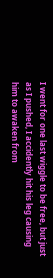I went for one last wiggle to be free, but just as I pushed, I accidently hit his leg causing him to awaken from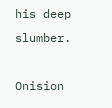his deep slumber.

Onision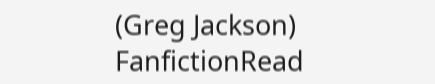(Greg Jackson) FanfictionRead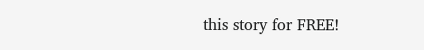this story for FREE!